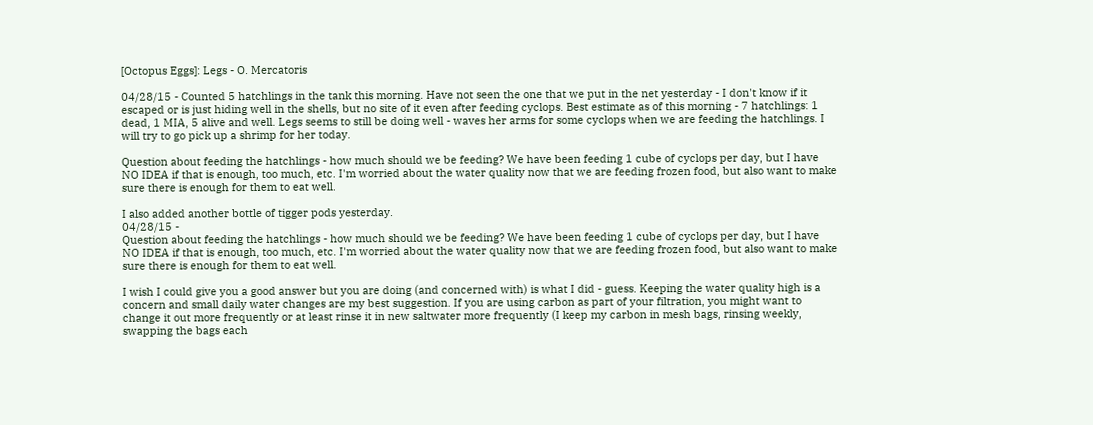[Octopus Eggs]: Legs - O. Mercatoris

04/28/15 - Counted 5 hatchlings in the tank this morning. Have not seen the one that we put in the net yesterday - I don't know if it escaped or is just hiding well in the shells, but no site of it even after feeding cyclops. Best estimate as of this morning - 7 hatchlings: 1 dead, 1 MIA, 5 alive and well. Legs seems to still be doing well - waves her arms for some cyclops when we are feeding the hatchlings. I will try to go pick up a shrimp for her today.

Question about feeding the hatchlings - how much should we be feeding? We have been feeding 1 cube of cyclops per day, but I have NO IDEA if that is enough, too much, etc. I'm worried about the water quality now that we are feeding frozen food, but also want to make sure there is enough for them to eat well.

I also added another bottle of tigger pods yesterday.
04/28/15 -
Question about feeding the hatchlings - how much should we be feeding? We have been feeding 1 cube of cyclops per day, but I have NO IDEA if that is enough, too much, etc. I'm worried about the water quality now that we are feeding frozen food, but also want to make sure there is enough for them to eat well.

I wish I could give you a good answer but you are doing (and concerned with) is what I did - guess. Keeping the water quality high is a concern and small daily water changes are my best suggestion. If you are using carbon as part of your filtration, you might want to change it out more frequently or at least rinse it in new saltwater more frequently (I keep my carbon in mesh bags, rinsing weekly, swapping the bags each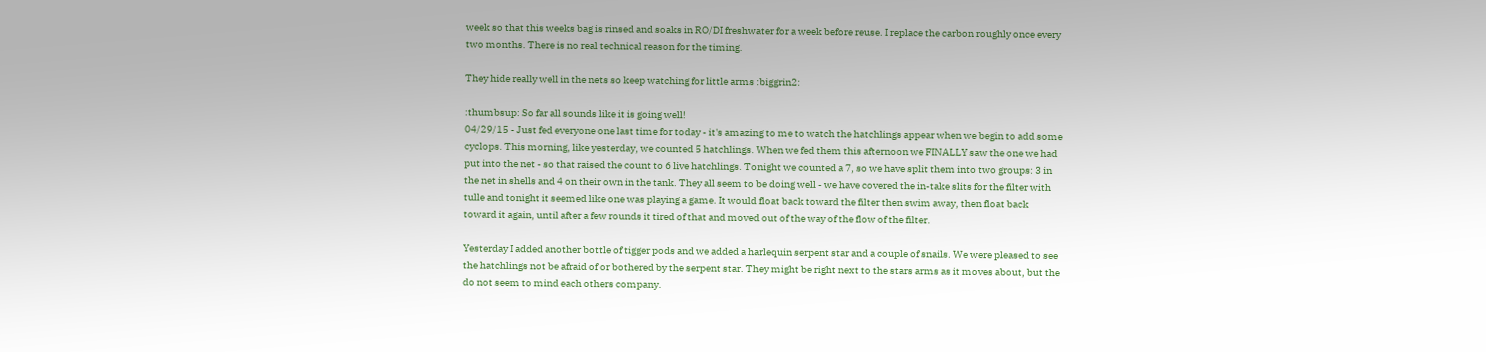week so that this weeks bag is rinsed and soaks in RO/DI freshwater for a week before reuse. I replace the carbon roughly once every two months. There is no real technical reason for the timing.

They hide really well in the nets so keep watching for little arms :biggrin2:

:thumbsup: So far all sounds like it is going well!
04/29/15 - Just fed everyone one last time for today - it's amazing to me to watch the hatchlings appear when we begin to add some cyclops. This morning, like yesterday, we counted 5 hatchlings. When we fed them this afternoon we FINALLY saw the one we had put into the net - so that raised the count to 6 live hatchlings. Tonight we counted a 7, so we have split them into two groups: 3 in the net in shells and 4 on their own in the tank. They all seem to be doing well - we have covered the in-take slits for the filter with tulle and tonight it seemed like one was playing a game. It would float back toward the filter then swim away, then float back toward it again, until after a few rounds it tired of that and moved out of the way of the flow of the filter.

Yesterday I added another bottle of tigger pods and we added a harlequin serpent star and a couple of snails. We were pleased to see the hatchlings not be afraid of or bothered by the serpent star. They might be right next to the stars arms as it moves about, but the do not seem to mind each others company.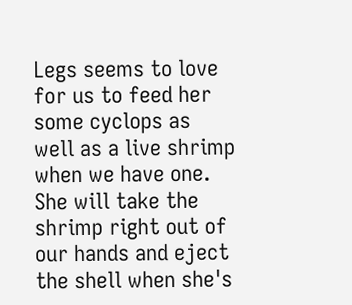Legs seems to love for us to feed her some cyclops as well as a live shrimp when we have one. She will take the shrimp right out of our hands and eject the shell when she's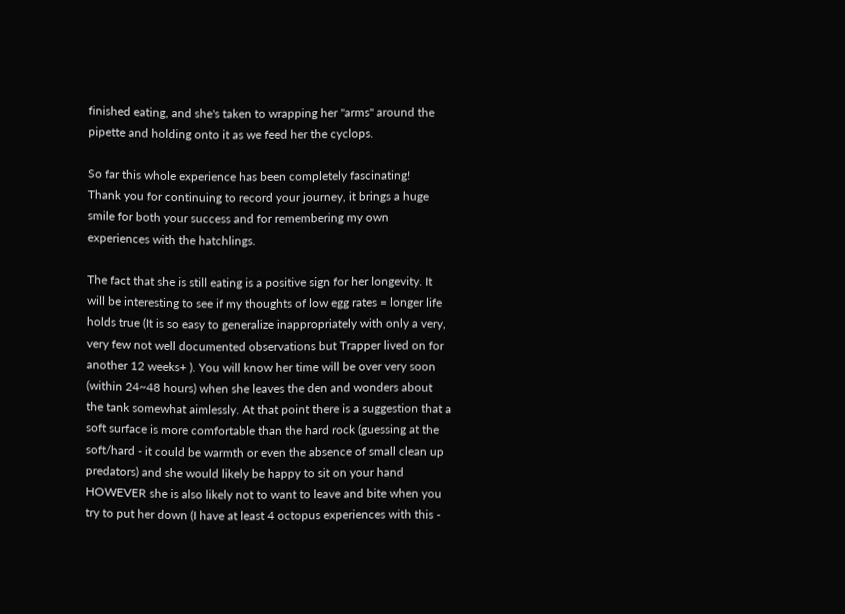finished eating, and she's taken to wrapping her "arms" around the pipette and holding onto it as we feed her the cyclops.

So far this whole experience has been completely fascinating!
Thank you for continuing to record your journey, it brings a huge smile for both your success and for remembering my own experiences with the hatchlings.

The fact that she is still eating is a positive sign for her longevity. It will be interesting to see if my thoughts of low egg rates = longer life holds true (It is so easy to generalize inappropriately with only a very, very few not well documented observations but Trapper lived on for another 12 weeks+ ). You will know her time will be over very soon (within 24~48 hours) when she leaves the den and wonders about the tank somewhat aimlessly. At that point there is a suggestion that a soft surface is more comfortable than the hard rock (guessing at the soft/hard - it could be warmth or even the absence of small clean up predators) and she would likely be happy to sit on your hand HOWEVER she is also likely not to want to leave and bite when you try to put her down (I have at least 4 octopus experiences with this -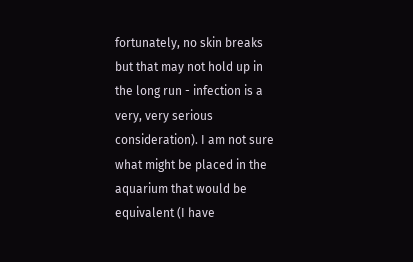fortunately, no skin breaks but that may not hold up in the long run - infection is a very, very serious consideration). I am not sure what might be placed in the aquarium that would be equivalent (I have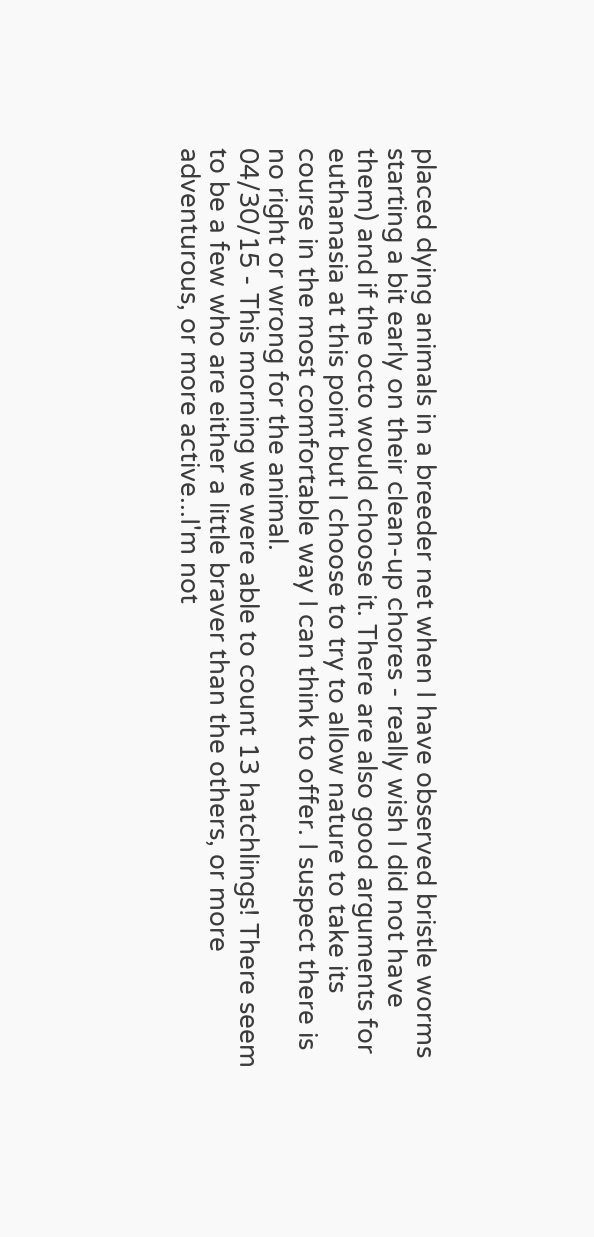placed dying animals in a breeder net when I have observed bristle worms starting a bit early on their clean-up chores - really wish I did not have them) and if the octo would choose it. There are also good arguments for euthanasia at this point but I choose to try to allow nature to take its course in the most comfortable way I can think to offer. I suspect there is no right or wrong for the animal.
04/30/15 - This morning we were able to count 13 hatchlings! There seem to be a few who are either a little braver than the others, or more adventurous, or more active...I'm not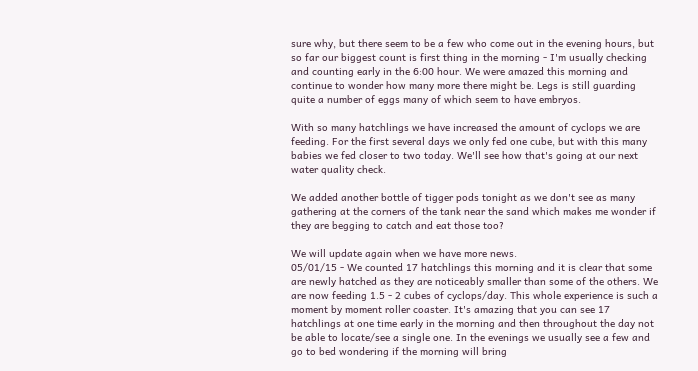sure why, but there seem to be a few who come out in the evening hours, but so far our biggest count is first thing in the morning - I'm usually checking and counting early in the 6:00 hour. We were amazed this morning and continue to wonder how many more there might be. Legs is still guarding quite a number of eggs many of which seem to have embryos.

With so many hatchlings we have increased the amount of cyclops we are feeding. For the first several days we only fed one cube, but with this many babies we fed closer to two today. We'll see how that's going at our next water quality check.

We added another bottle of tigger pods tonight as we don't see as many gathering at the corners of the tank near the sand which makes me wonder if they are begging to catch and eat those too?

We will update again when we have more news.
05/01/15 - We counted 17 hatchlings this morning and it is clear that some are newly hatched as they are noticeably smaller than some of the others. We are now feeding 1.5 - 2 cubes of cyclops/day. This whole experience is such a moment by moment roller coaster. It's amazing that you can see 17 hatchlings at one time early in the morning and then throughout the day not be able to locate/see a single one. In the evenings we usually see a few and go to bed wondering if the morning will bring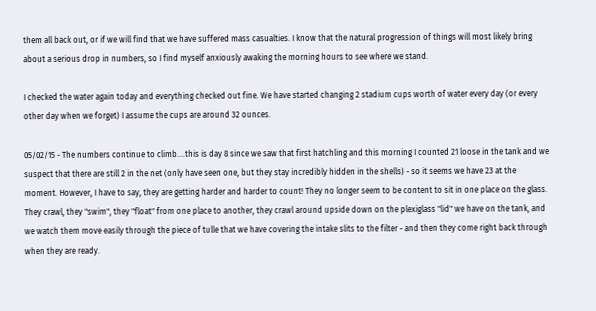them all back out, or if we will find that we have suffered mass casualties. I know that the natural progression of things will most likely bring about a serious drop in numbers, so I find myself anxiously awaking the morning hours to see where we stand.

I checked the water again today and everything checked out fine. We have started changing 2 stadium cups worth of water every day (or every other day when we forget) I assume the cups are around 32 ounces.

05/02/15 - The numbers continue to climb....this is day 8 since we saw that first hatchling and this morning I counted 21 loose in the tank and we suspect that there are still 2 in the net (only have seen one, but they stay incredibly hidden in the shells) - so it seems we have 23 at the moment. However, I have to say, they are getting harder and harder to count! They no longer seem to be content to sit in one place on the glass. They crawl, they "swim", they "float" from one place to another, they crawl around upside down on the plexiglass "lid" we have on the tank, and we watch them move easily through the piece of tulle that we have covering the intake slits to the filter - and then they come right back through when they are ready.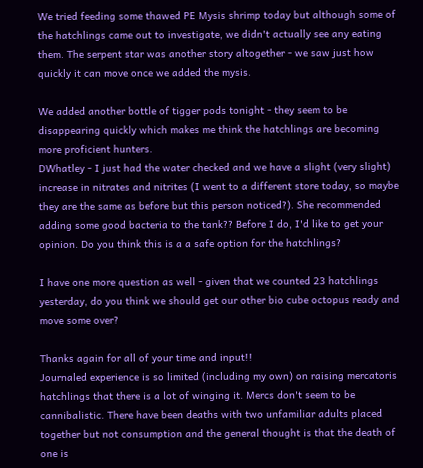We tried feeding some thawed PE Mysis shrimp today but although some of the hatchlings came out to investigate, we didn't actually see any eating them. The serpent star was another story altogether - we saw just how quickly it can move once we added the mysis.

We added another bottle of tigger pods tonight - they seem to be disappearing quickly which makes me think the hatchlings are becoming more proficient hunters.
DWhatley - I just had the water checked and we have a slight (very slight) increase in nitrates and nitrites (I went to a different store today, so maybe they are the same as before but this person noticed?). She recommended adding some good bacteria to the tank?? Before I do, I'd like to get your opinion. Do you think this is a a safe option for the hatchlings?

I have one more question as well - given that we counted 23 hatchlings yesterday, do you think we should get our other bio cube octopus ready and move some over?

Thanks again for all of your time and input!!
Journaled experience is so limited (including my own) on raising mercatoris hatchlings that there is a lot of winging it. Mercs don't seem to be cannibalistic. There have been deaths with two unfamiliar adults placed together but not consumption and the general thought is that the death of one is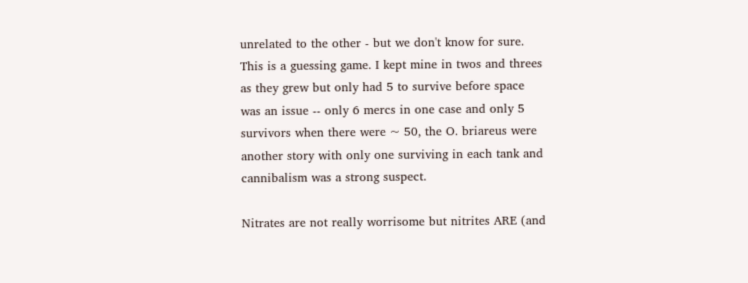unrelated to the other - but we don't know for sure. This is a guessing game. I kept mine in twos and threes as they grew but only had 5 to survive before space was an issue -- only 6 mercs in one case and only 5 survivors when there were ~ 50, the O. briareus were another story with only one surviving in each tank and cannibalism was a strong suspect.

Nitrates are not really worrisome but nitrites ARE (and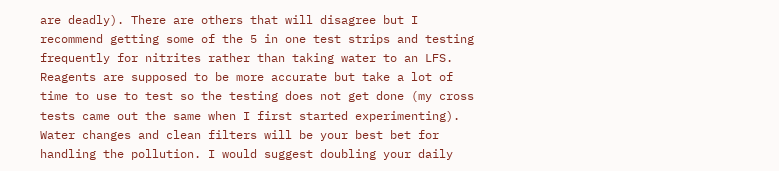are deadly). There are others that will disagree but I recommend getting some of the 5 in one test strips and testing frequently for nitrites rather than taking water to an LFS. Reagents are supposed to be more accurate but take a lot of time to use to test so the testing does not get done (my cross tests came out the same when I first started experimenting). Water changes and clean filters will be your best bet for handling the pollution. I would suggest doubling your daily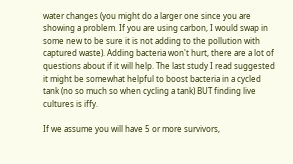water changes (you might do a larger one since you are showing a problem. If you are using carbon, I would swap in some new to be sure it is not adding to the pollution with captured waste). Adding bacteria won't hurt, there are a lot of questions about if it will help. The last study I read suggested it might be somewhat helpful to boost bacteria in a cycled tank (no so much so when cycling a tank) BUT finding live cultures is iffy.

If we assume you will have 5 or more survivors,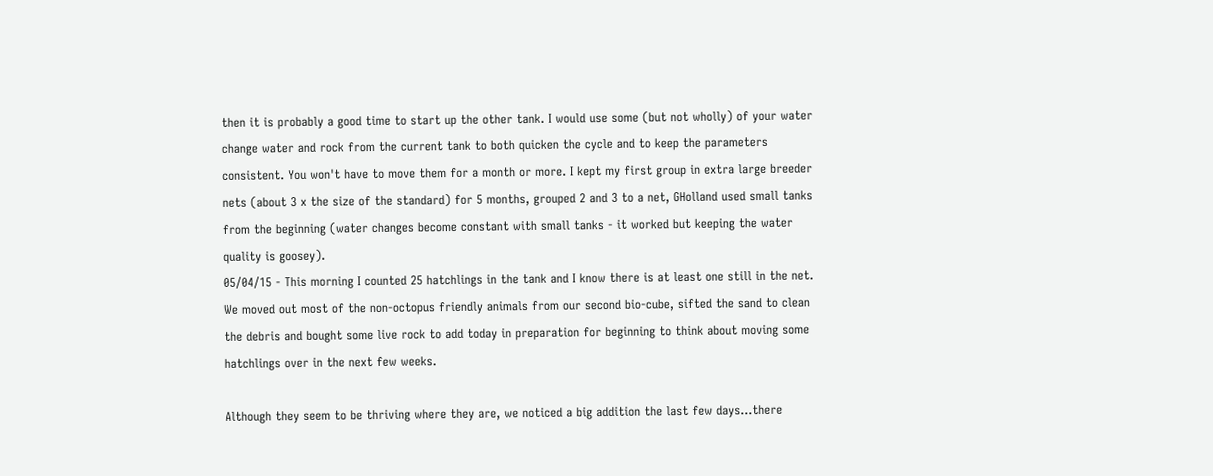then it is probably a good time to start up the other tank. I would use some (but not wholly) of your water change water and rock from the current tank to both quicken the cycle and to keep the parameters consistent. You won't have to move them for a month or more. I kept my first group in extra large breeder nets (about 3 x the size of the standard) for 5 months, grouped 2 and 3 to a net, GHolland used small tanks from the beginning (water changes become constant with small tanks - it worked but keeping the water quality is goosey).
05/04/15 - This morning I counted 25 hatchlings in the tank and I know there is at least one still in the net. We moved out most of the non-octopus friendly animals from our second bio-cube, sifted the sand to clean the debris and bought some live rock to add today in preparation for beginning to think about moving some hatchlings over in the next few weeks.

Although they seem to be thriving where they are, we noticed a big addition the last few days...there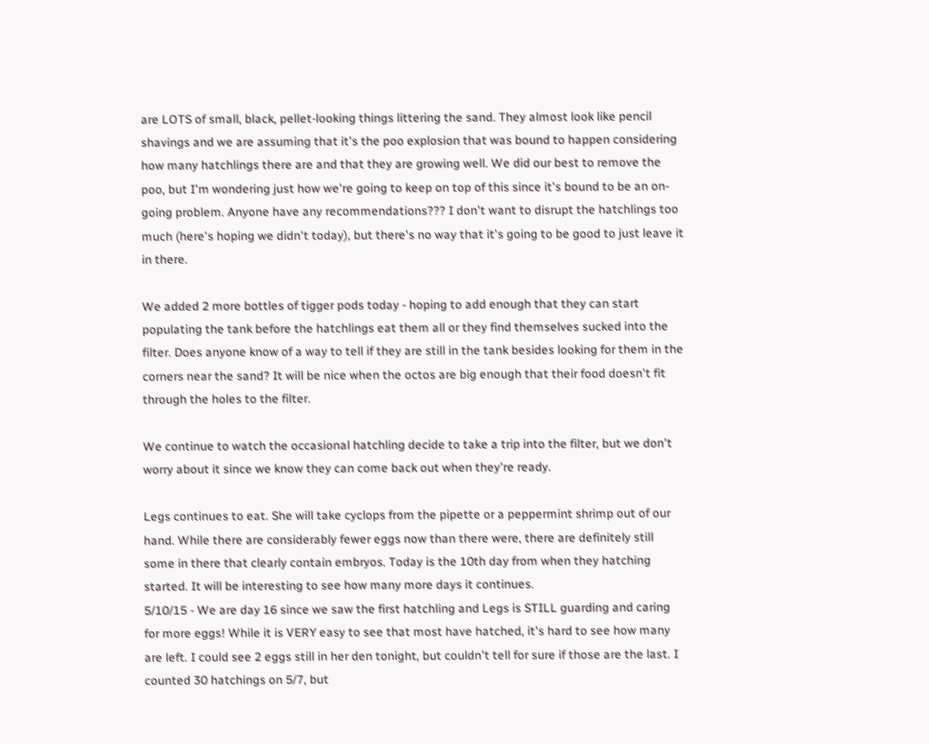are LOTS of small, black, pellet-looking things littering the sand. They almost look like pencil shavings and we are assuming that it's the poo explosion that was bound to happen considering how many hatchlings there are and that they are growing well. We did our best to remove the poo, but I'm wondering just how we're going to keep on top of this since it's bound to be an on-going problem. Anyone have any recommendations??? I don't want to disrupt the hatchlings too much (here's hoping we didn't today), but there's no way that it's going to be good to just leave it in there.

We added 2 more bottles of tigger pods today - hoping to add enough that they can start populating the tank before the hatchlings eat them all or they find themselves sucked into the filter. Does anyone know of a way to tell if they are still in the tank besides looking for them in the corners near the sand? It will be nice when the octos are big enough that their food doesn't fit through the holes to the filter.

We continue to watch the occasional hatchling decide to take a trip into the filter, but we don't worry about it since we know they can come back out when they're ready.

Legs continues to eat. She will take cyclops from the pipette or a peppermint shrimp out of our hand. While there are considerably fewer eggs now than there were, there are definitely still some in there that clearly contain embryos. Today is the 10th day from when they hatching started. It will be interesting to see how many more days it continues.
5/10/15 - We are day 16 since we saw the first hatchling and Legs is STILL guarding and caring for more eggs! While it is VERY easy to see that most have hatched, it's hard to see how many are left. I could see 2 eggs still in her den tonight, but couldn't tell for sure if those are the last. I counted 30 hatchings on 5/7, but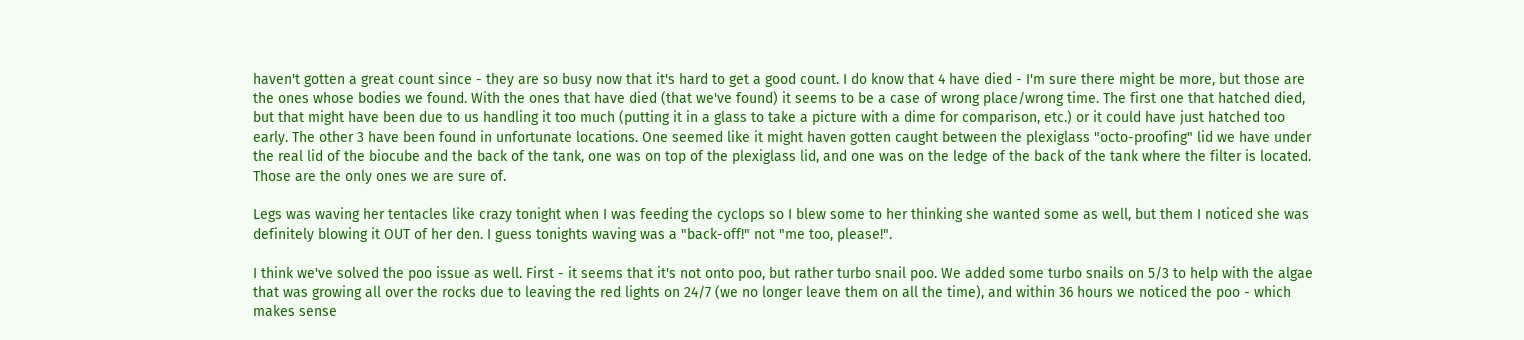haven't gotten a great count since - they are so busy now that it's hard to get a good count. I do know that 4 have died - I'm sure there might be more, but those are the ones whose bodies we found. With the ones that have died (that we've found) it seems to be a case of wrong place/wrong time. The first one that hatched died, but that might have been due to us handling it too much (putting it in a glass to take a picture with a dime for comparison, etc.) or it could have just hatched too early. The other 3 have been found in unfortunate locations. One seemed like it might haven gotten caught between the plexiglass "octo-proofing" lid we have under the real lid of the biocube and the back of the tank, one was on top of the plexiglass lid, and one was on the ledge of the back of the tank where the filter is located. Those are the only ones we are sure of.

Legs was waving her tentacles like crazy tonight when I was feeding the cyclops so I blew some to her thinking she wanted some as well, but them I noticed she was definitely blowing it OUT of her den. I guess tonights waving was a "back-off!" not "me too, please!".

I think we've solved the poo issue as well. First - it seems that it's not onto poo, but rather turbo snail poo. We added some turbo snails on 5/3 to help with the algae that was growing all over the rocks due to leaving the red lights on 24/7 (we no longer leave them on all the time), and within 36 hours we noticed the poo - which makes sense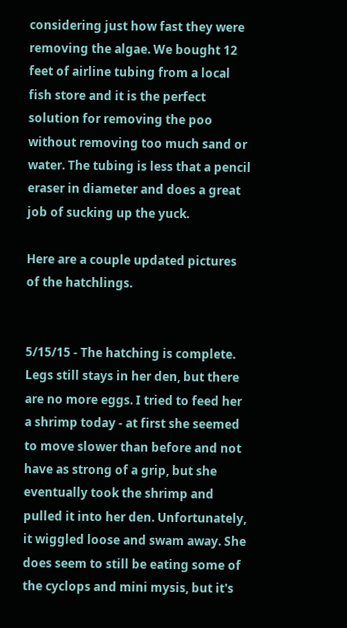considering just how fast they were removing the algae. We bought 12 feet of airline tubing from a local fish store and it is the perfect solution for removing the poo without removing too much sand or water. The tubing is less that a pencil eraser in diameter and does a great job of sucking up the yuck.

Here are a couple updated pictures of the hatchlings.


5/15/15 - The hatching is complete. Legs still stays in her den, but there are no more eggs. I tried to feed her a shrimp today - at first she seemed to move slower than before and not have as strong of a grip, but she eventually took the shrimp and pulled it into her den. Unfortunately, it wiggled loose and swam away. She does seem to still be eating some of the cyclops and mini mysis, but it's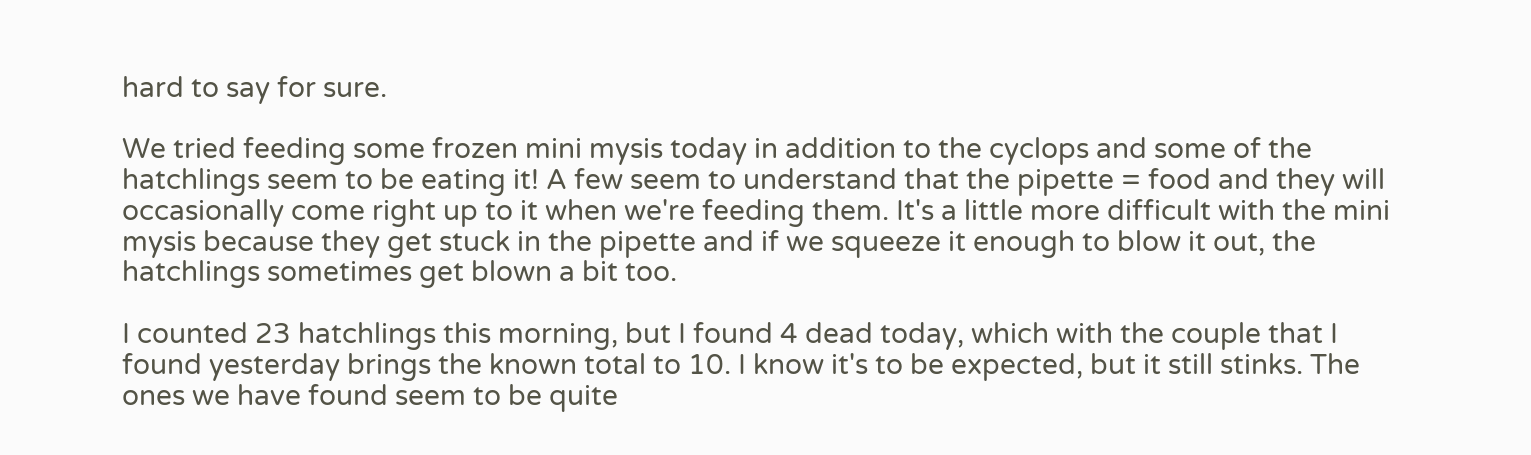hard to say for sure.

We tried feeding some frozen mini mysis today in addition to the cyclops and some of the hatchlings seem to be eating it! A few seem to understand that the pipette = food and they will occasionally come right up to it when we're feeding them. It's a little more difficult with the mini mysis because they get stuck in the pipette and if we squeeze it enough to blow it out, the hatchlings sometimes get blown a bit too.

I counted 23 hatchlings this morning, but I found 4 dead today, which with the couple that I found yesterday brings the known total to 10. I know it's to be expected, but it still stinks. The ones we have found seem to be quite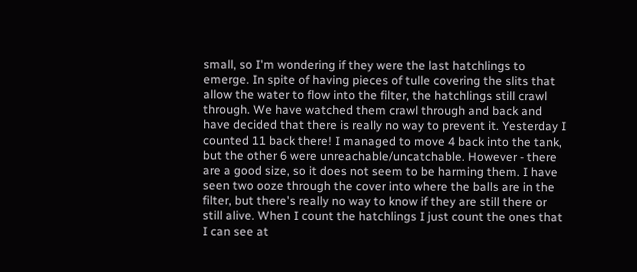small, so I'm wondering if they were the last hatchlings to emerge. In spite of having pieces of tulle covering the slits that allow the water to flow into the filter, the hatchlings still crawl through. We have watched them crawl through and back and have decided that there is really no way to prevent it. Yesterday I counted 11 back there! I managed to move 4 back into the tank, but the other 6 were unreachable/uncatchable. However - there are a good size, so it does not seem to be harming them. I have seen two ooze through the cover into where the balls are in the filter, but there's really no way to know if they are still there or still alive. When I count the hatchlings I just count the ones that I can see at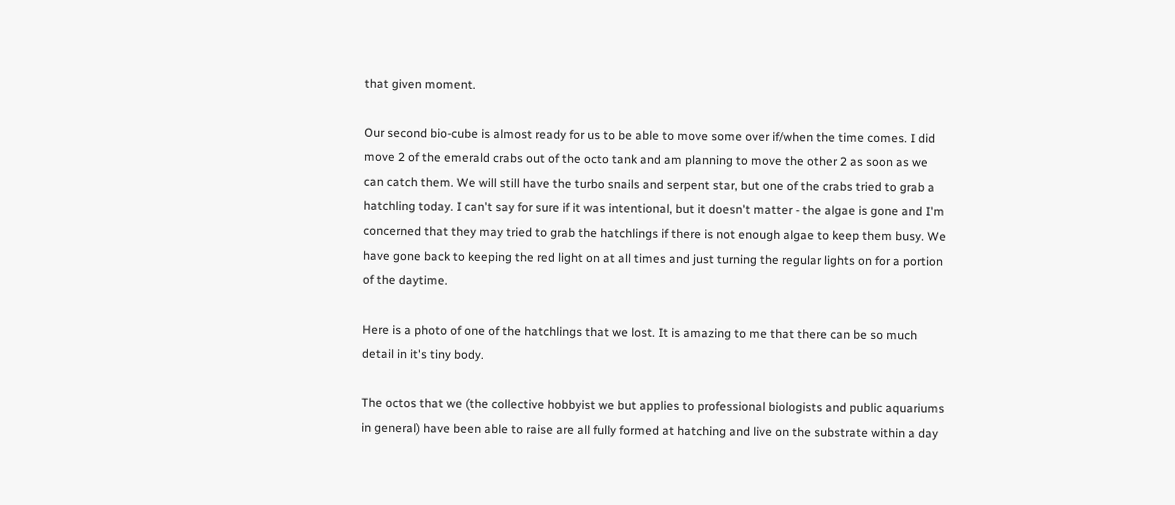that given moment.

Our second bio-cube is almost ready for us to be able to move some over if/when the time comes. I did move 2 of the emerald crabs out of the octo tank and am planning to move the other 2 as soon as we can catch them. We will still have the turbo snails and serpent star, but one of the crabs tried to grab a hatchling today. I can't say for sure if it was intentional, but it doesn't matter - the algae is gone and I'm concerned that they may tried to grab the hatchlings if there is not enough algae to keep them busy. We have gone back to keeping the red light on at all times and just turning the regular lights on for a portion of the daytime.

Here is a photo of one of the hatchlings that we lost. It is amazing to me that there can be so much detail in it's tiny body.

The octos that we (the collective hobbyist we but applies to professional biologists and public aquariums in general) have been able to raise are all fully formed at hatching and live on the substrate within a day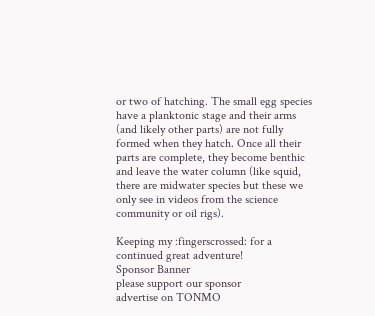or two of hatching. The small egg species have a planktonic stage and their arms (and likely other parts) are not fully formed when they hatch. Once all their parts are complete, they become benthic and leave the water column (like squid, there are midwater species but these we only see in videos from the science community or oil rigs).

Keeping my :fingerscrossed: for a continued great adventure!
Sponsor Banner
please support our sponsor
advertise on TONMO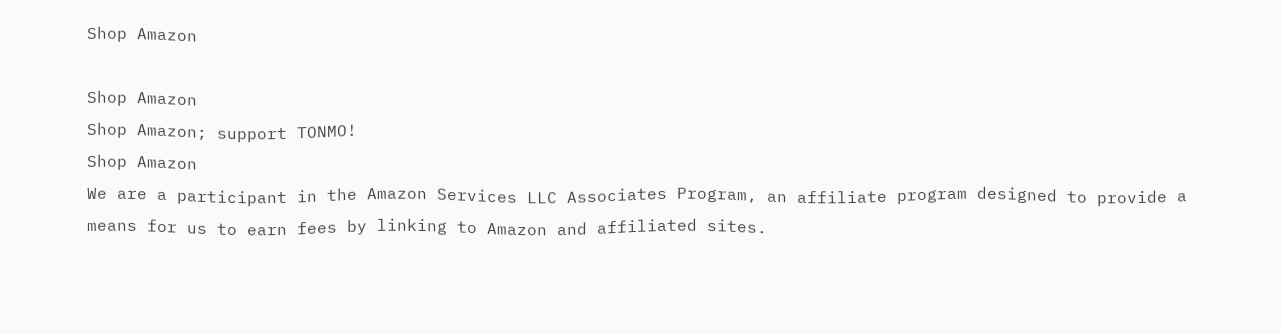Shop Amazon

Shop Amazon
Shop Amazon; support TONMO!
Shop Amazon
We are a participant in the Amazon Services LLC Associates Program, an affiliate program designed to provide a means for us to earn fees by linking to Amazon and affiliated sites.